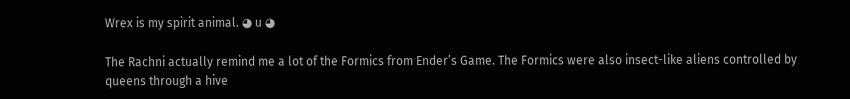Wrex is my spirit animal. ◕ u ◕

The Rachni actually remind me a lot of the Formics from Ender’s Game. The Formics were also insect-like aliens controlled by queens through a hive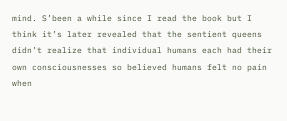mind. S’been a while since I read the book but I think it’s later revealed that the sentient queens didn’t realize that individual humans each had their own consciousnesses so believed humans felt no pain when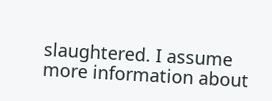slaughtered. I assume more information about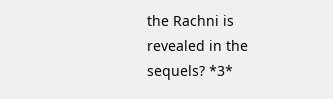the Rachni is revealed in the sequels? *3*